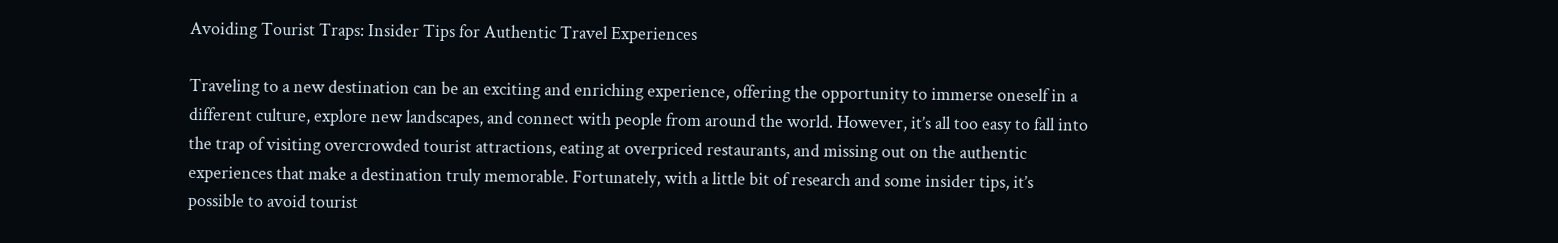Avoiding Tourist Traps: Insider Tips for Authentic Travel Experiences

Traveling to a new destination can be an exciting and enriching experience, offering the opportunity to immerse oneself in a different culture, explore new landscapes, and connect with people from around the world. However, it’s all too easy to fall into the trap of visiting overcrowded tourist attractions, eating at overpriced restaurants, and missing out on the authentic experiences that make a destination truly memorable. Fortunately, with a little bit of research and some insider tips, it’s possible to avoid tourist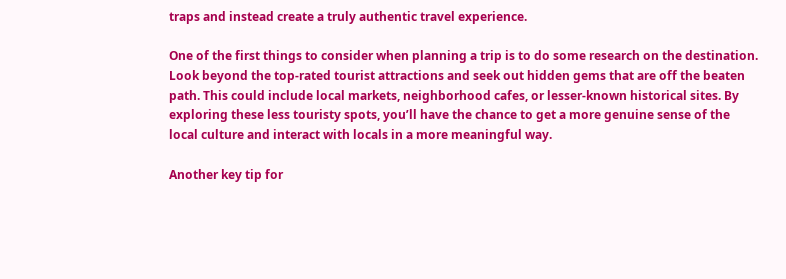traps and instead create a truly authentic travel experience.

One of the first things to consider when planning a trip is to do some research on the destination. Look beyond the top-rated tourist attractions and seek out hidden gems that are off the beaten path. This could include local markets, neighborhood cafes, or lesser-known historical sites. By exploring these less touristy spots, you’ll have the chance to get a more genuine sense of the local culture and interact with locals in a more meaningful way.

Another key tip for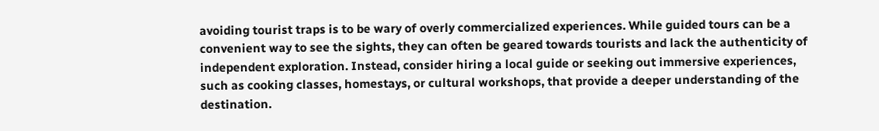avoiding tourist traps is to be wary of overly commercialized experiences. While guided tours can be a convenient way to see the sights, they can often be geared towards tourists and lack the authenticity of independent exploration. Instead, consider hiring a local guide or seeking out immersive experiences, such as cooking classes, homestays, or cultural workshops, that provide a deeper understanding of the destination.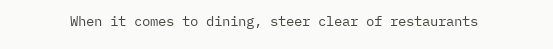When it comes to dining, steer clear of restaurants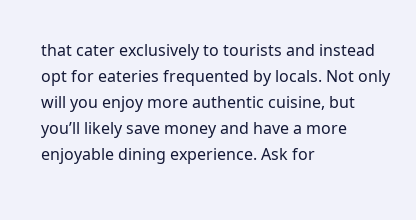that cater exclusively to tourists and instead opt for eateries frequented by locals. Not only will you enjoy more authentic cuisine, but you’ll likely save money and have a more enjoyable dining experience. Ask for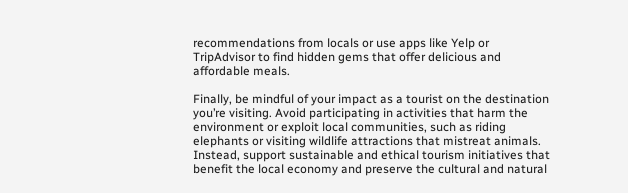recommendations from locals or use apps like Yelp or TripAdvisor to find hidden gems that offer delicious and affordable meals.

Finally, be mindful of your impact as a tourist on the destination you’re visiting. Avoid participating in activities that harm the environment or exploit local communities, such as riding elephants or visiting wildlife attractions that mistreat animals. Instead, support sustainable and ethical tourism initiatives that benefit the local economy and preserve the cultural and natural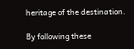heritage of the destination.

By following these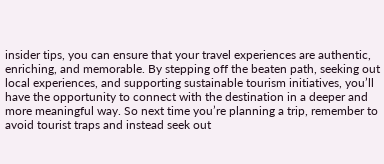insider tips, you can ensure that your travel experiences are authentic, enriching, and memorable. By stepping off the beaten path, seeking out local experiences, and supporting sustainable tourism initiatives, you’ll have the opportunity to connect with the destination in a deeper and more meaningful way. So next time you’re planning a trip, remember to avoid tourist traps and instead seek out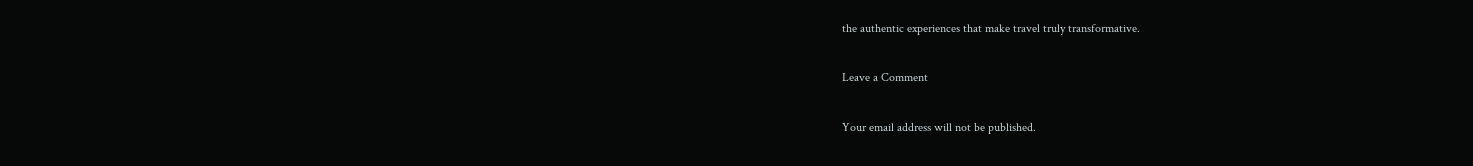the authentic experiences that make travel truly transformative.

Leave a Comment

Your email address will not be published.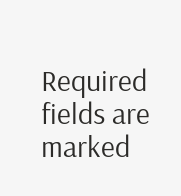Required fields are marked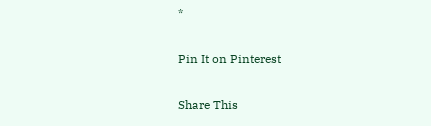*

Pin It on Pinterest

Share This